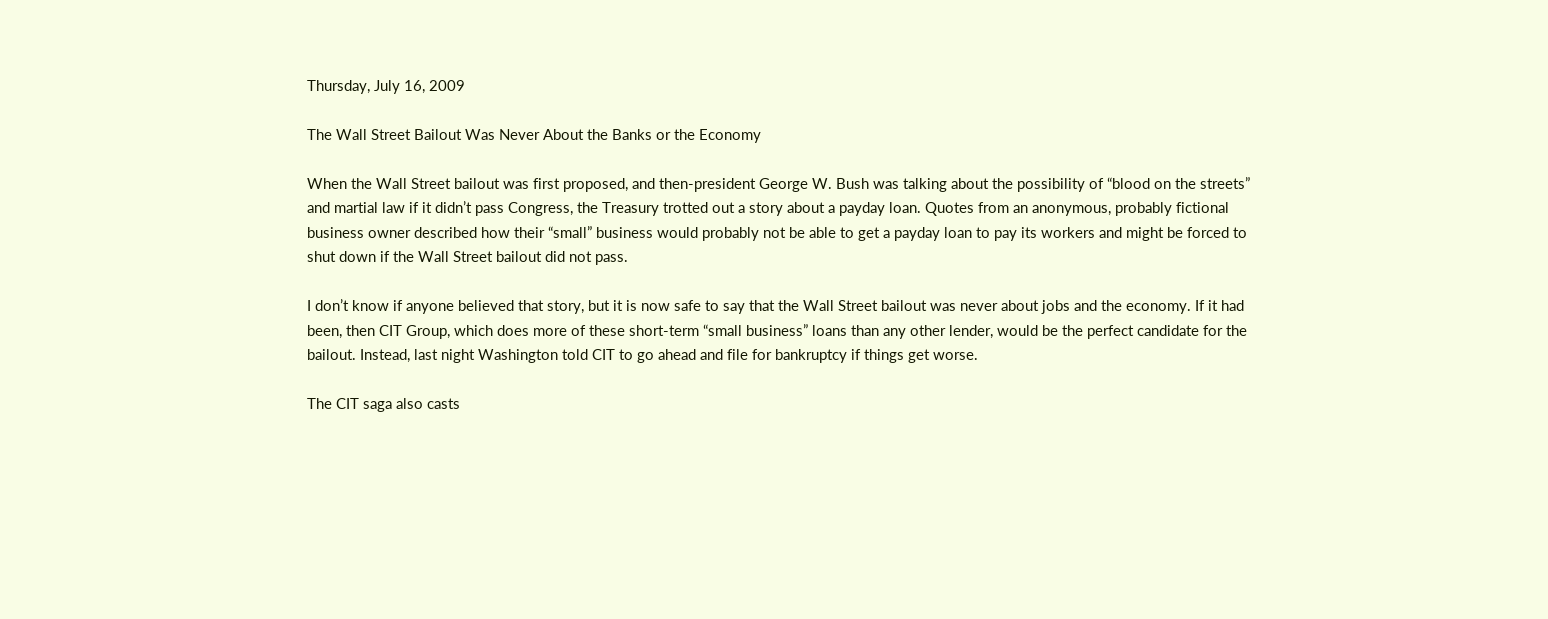Thursday, July 16, 2009

The Wall Street Bailout Was Never About the Banks or the Economy

When the Wall Street bailout was first proposed, and then-president George W. Bush was talking about the possibility of “blood on the streets” and martial law if it didn’t pass Congress, the Treasury trotted out a story about a payday loan. Quotes from an anonymous, probably fictional business owner described how their “small” business would probably not be able to get a payday loan to pay its workers and might be forced to shut down if the Wall Street bailout did not pass.

I don’t know if anyone believed that story, but it is now safe to say that the Wall Street bailout was never about jobs and the economy. If it had been, then CIT Group, which does more of these short-term “small business” loans than any other lender, would be the perfect candidate for the bailout. Instead, last night Washington told CIT to go ahead and file for bankruptcy if things get worse.

The CIT saga also casts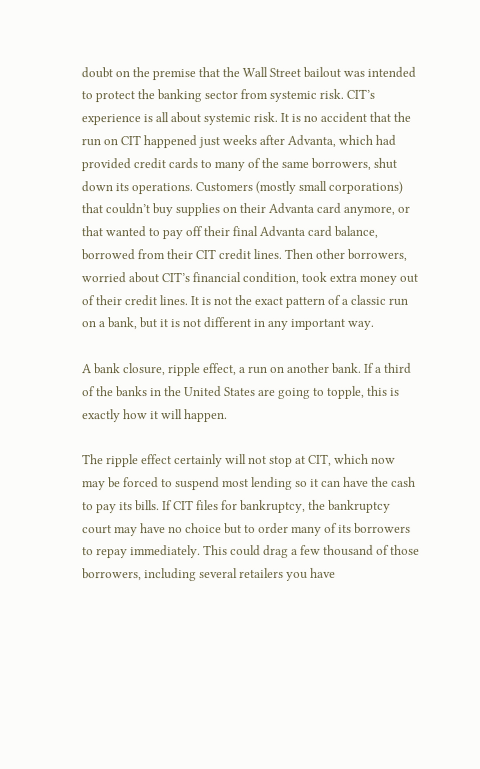doubt on the premise that the Wall Street bailout was intended to protect the banking sector from systemic risk. CIT’s experience is all about systemic risk. It is no accident that the run on CIT happened just weeks after Advanta, which had provided credit cards to many of the same borrowers, shut down its operations. Customers (mostly small corporations) that couldn’t buy supplies on their Advanta card anymore, or that wanted to pay off their final Advanta card balance, borrowed from their CIT credit lines. Then other borrowers, worried about CIT’s financial condition, took extra money out of their credit lines. It is not the exact pattern of a classic run on a bank, but it is not different in any important way.

A bank closure, ripple effect, a run on another bank. If a third of the banks in the United States are going to topple, this is exactly how it will happen.

The ripple effect certainly will not stop at CIT, which now may be forced to suspend most lending so it can have the cash to pay its bills. If CIT files for bankruptcy, the bankruptcy court may have no choice but to order many of its borrowers to repay immediately. This could drag a few thousand of those borrowers, including several retailers you have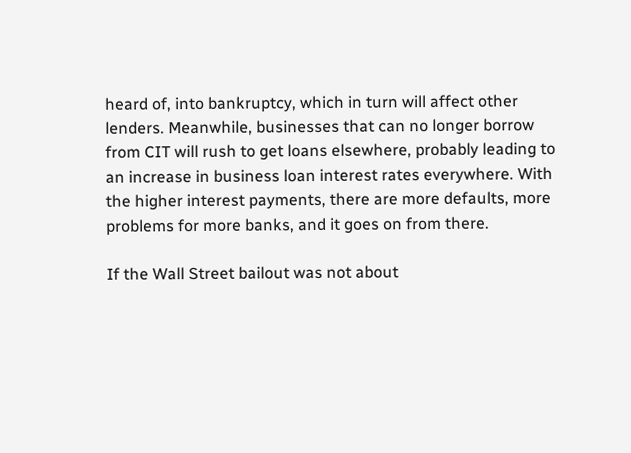heard of, into bankruptcy, which in turn will affect other lenders. Meanwhile, businesses that can no longer borrow from CIT will rush to get loans elsewhere, probably leading to an increase in business loan interest rates everywhere. With the higher interest payments, there are more defaults, more problems for more banks, and it goes on from there.

If the Wall Street bailout was not about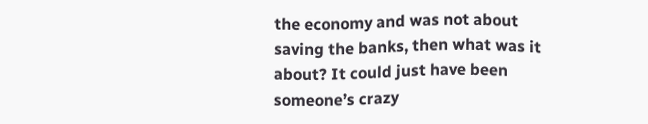the economy and was not about saving the banks, then what was it about? It could just have been someone’s crazy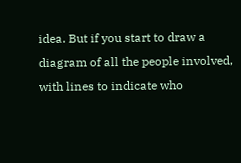idea. But if you start to draw a diagram of all the people involved, with lines to indicate who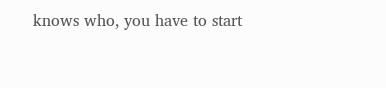knows who, you have to start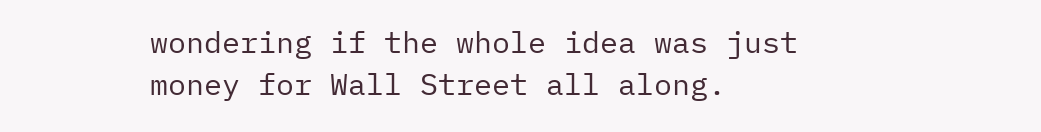wondering if the whole idea was just money for Wall Street all along.